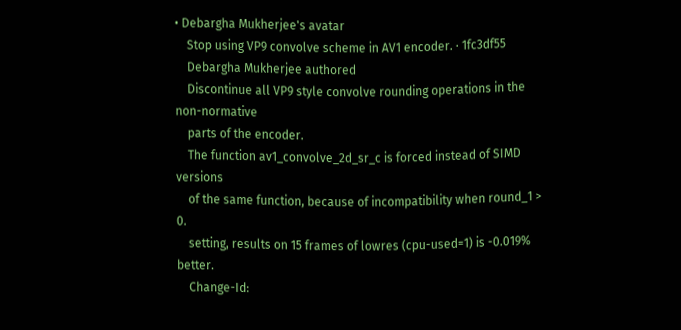• Debargha Mukherjee's avatar
    Stop using VP9 convolve scheme in AV1 encoder. · 1fc3df55
    Debargha Mukherjee authored
    Discontinue all VP9 style convolve rounding operations in the non-normative
    parts of the encoder.
    The function av1_convolve_2d_sr_c is forced instead of SIMD versions
    of the same function, because of incompatibility when round_1 > 0.
    setting, results on 15 frames of lowres (cpu-used=1) is -0.019% better.
    Change-Id: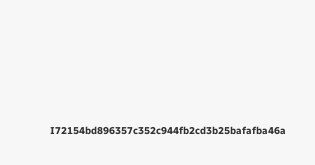I72154bd896357c352c944fb2cd3b25bafafba46a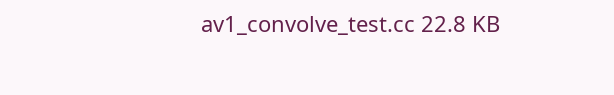av1_convolve_test.cc 22.8 KB